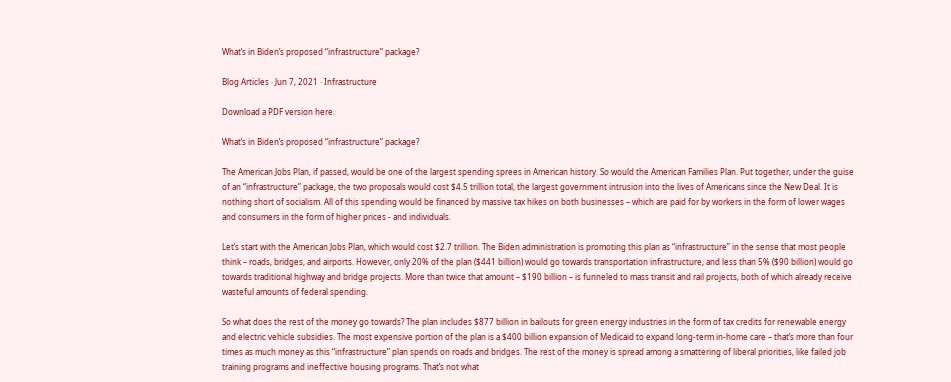What’s in Biden’s proposed “infrastructure” package?

Blog Articles · Jun 7, 2021 · Infrastructure

Download a PDF version here.

What’s in Biden’s proposed “infrastructure” package?

The American Jobs Plan, if passed, would be one of the largest spending sprees in American history. So would the American Families Plan. Put together, under the guise of an “infrastructure” package, the two proposals would cost $4.5 trillion total, the largest government intrusion into the lives of Americans since the New Deal. It is nothing short of socialism. All of this spending would be financed by massive tax hikes on both businesses – which are paid for by workers in the form of lower wages and consumers in the form of higher prices - and individuals.

Let’s start with the American Jobs Plan, which would cost $2.7 trillion. The Biden administration is promoting this plan as “infrastructure” in the sense that most people think – roads, bridges, and airports. However, only 20% of the plan ($441 billion) would go towards transportation infrastructure, and less than 5% ($90 billion) would go towards traditional highway and bridge projects. More than twice that amount – $190 billion – is funneled to mass transit and rail projects, both of which already receive wasteful amounts of federal spending.

So what does the rest of the money go towards? The plan includes $877 billion in bailouts for green energy industries in the form of tax credits for renewable energy and electric vehicle subsidies. The most expensive portion of the plan is a $400 billion expansion of Medicaid to expand long-term in-home care – that’s more than four times as much money as this “infrastructure” plan spends on roads and bridges. The rest of the money is spread among a smattering of liberal priorities, like failed job training programs and ineffective housing programs. That’s not what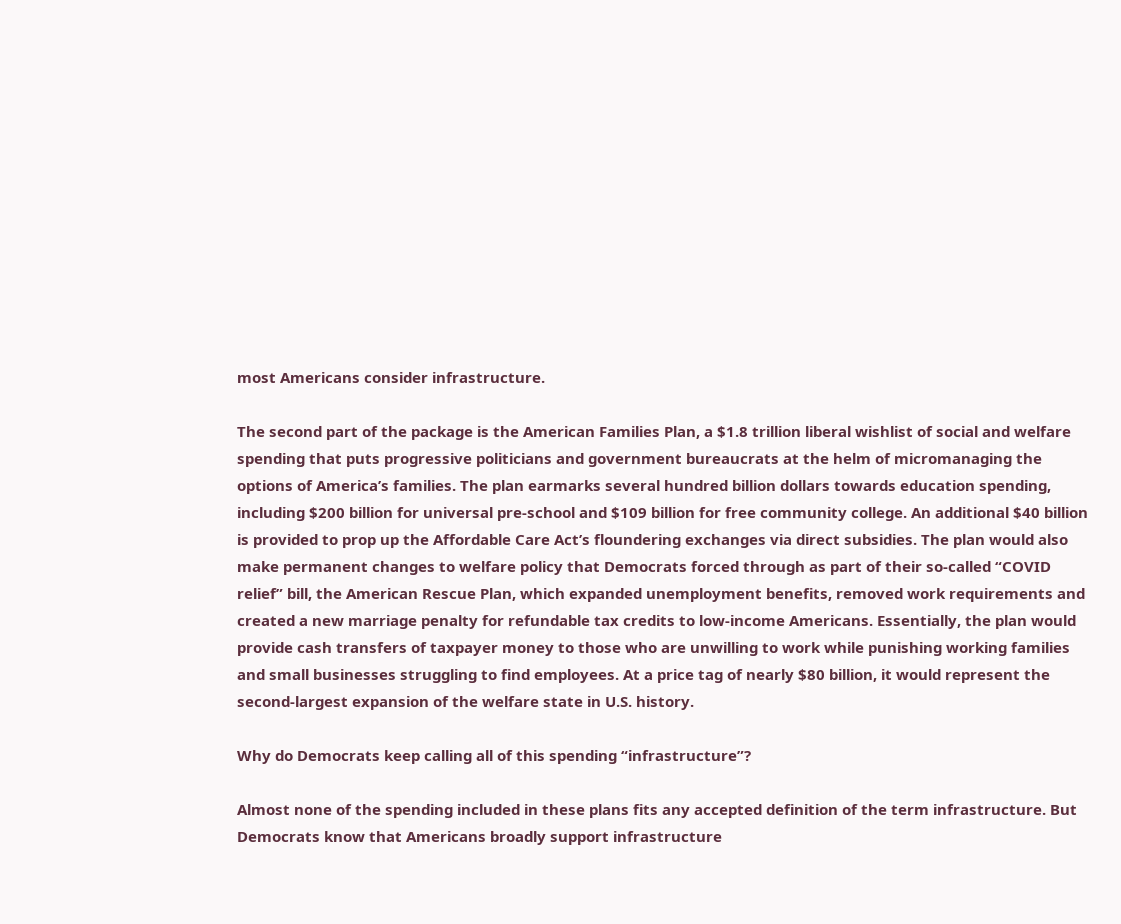most Americans consider infrastructure.

The second part of the package is the American Families Plan, a $1.8 trillion liberal wishlist of social and welfare spending that puts progressive politicians and government bureaucrats at the helm of micromanaging the options of America’s families. The plan earmarks several hundred billion dollars towards education spending, including $200 billion for universal pre-school and $109 billion for free community college. An additional $40 billion is provided to prop up the Affordable Care Act’s floundering exchanges via direct subsidies. The plan would also make permanent changes to welfare policy that Democrats forced through as part of their so-called “COVID relief” bill, the American Rescue Plan, which expanded unemployment benefits, removed work requirements and created a new marriage penalty for refundable tax credits to low-income Americans. Essentially, the plan would provide cash transfers of taxpayer money to those who are unwilling to work while punishing working families and small businesses struggling to find employees. At a price tag of nearly $80 billion, it would represent the second-largest expansion of the welfare state in U.S. history.

Why do Democrats keep calling all of this spending “infrastructure”?

Almost none of the spending included in these plans fits any accepted definition of the term infrastructure. But Democrats know that Americans broadly support infrastructure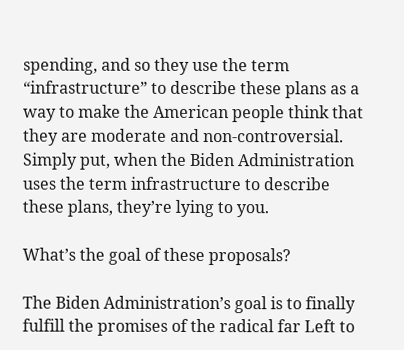spending, and so they use the term “infrastructure” to describe these plans as a way to make the American people think that they are moderate and non-controversial. Simply put, when the Biden Administration uses the term infrastructure to describe these plans, they’re lying to you.

What’s the goal of these proposals?

The Biden Administration’s goal is to finally fulfill the promises of the radical far Left to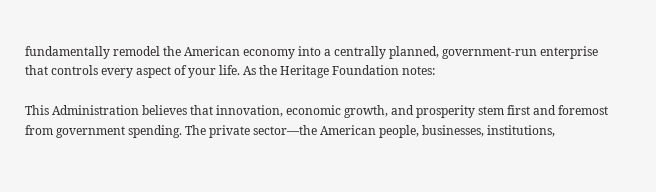fundamentally remodel the American economy into a centrally planned, government-run enterprise that controls every aspect of your life. As the Heritage Foundation notes:

This Administration believes that innovation, economic growth, and prosperity stem first and foremost from government spending. The private sector—the American people, businesses, institutions,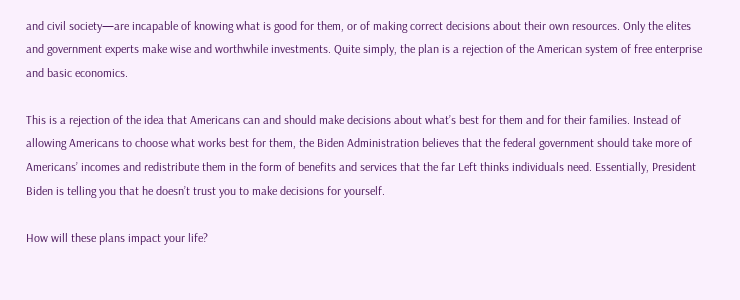and civil society—are incapable of knowing what is good for them, or of making correct decisions about their own resources. Only the elites and government experts make wise and worthwhile investments. Quite simply, the plan is a rejection of the American system of free enterprise and basic economics.

This is a rejection of the idea that Americans can and should make decisions about what’s best for them and for their families. Instead of allowing Americans to choose what works best for them, the Biden Administration believes that the federal government should take more of Americans’ incomes and redistribute them in the form of benefits and services that the far Left thinks individuals need. Essentially, President Biden is telling you that he doesn’t trust you to make decisions for yourself.

How will these plans impact your life?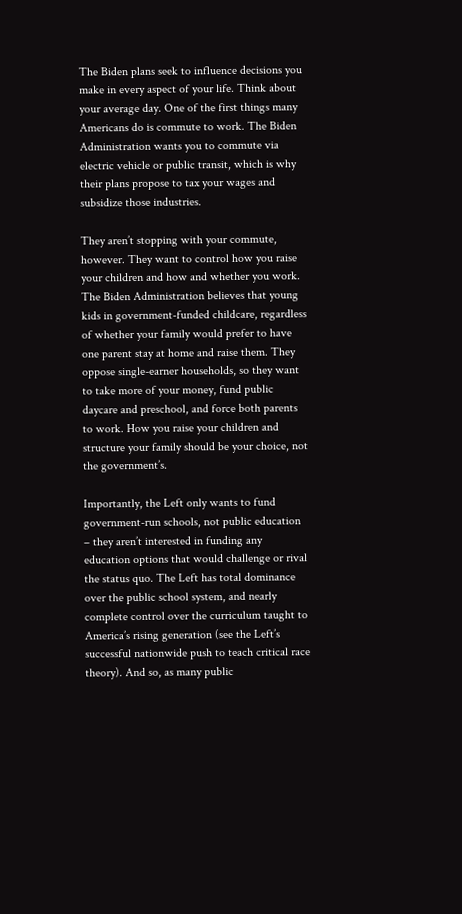The Biden plans seek to influence decisions you make in every aspect of your life. Think about your average day. One of the first things many Americans do is commute to work. The Biden Administration wants you to commute via electric vehicle or public transit, which is why their plans propose to tax your wages and subsidize those industries.

They aren’t stopping with your commute, however. They want to control how you raise your children and how and whether you work. The Biden Administration believes that young kids in government-funded childcare, regardless of whether your family would prefer to have one parent stay at home and raise them. They oppose single-earner households, so they want to take more of your money, fund public daycare and preschool, and force both parents to work. How you raise your children and structure your family should be your choice, not the government’s.

Importantly, the Left only wants to fund government-run schools, not public education – they aren’t interested in funding any education options that would challenge or rival the status quo. The Left has total dominance over the public school system, and nearly complete control over the curriculum taught to America’s rising generation (see the Left’s successful nationwide push to teach critical race theory). And so, as many public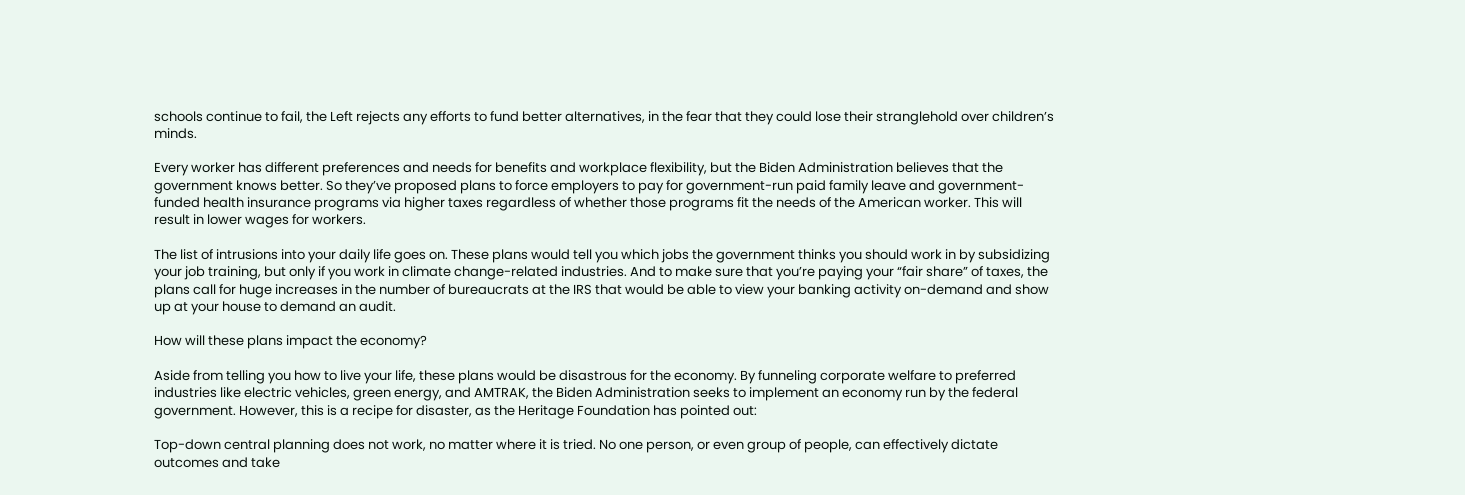schools continue to fail, the Left rejects any efforts to fund better alternatives, in the fear that they could lose their stranglehold over children’s minds.

Every worker has different preferences and needs for benefits and workplace flexibility, but the Biden Administration believes that the government knows better. So they’ve proposed plans to force employers to pay for government-run paid family leave and government-funded health insurance programs via higher taxes regardless of whether those programs fit the needs of the American worker. This will result in lower wages for workers.

The list of intrusions into your daily life goes on. These plans would tell you which jobs the government thinks you should work in by subsidizing your job training, but only if you work in climate change-related industries. And to make sure that you’re paying your “fair share” of taxes, the plans call for huge increases in the number of bureaucrats at the IRS that would be able to view your banking activity on-demand and show up at your house to demand an audit.

How will these plans impact the economy?

Aside from telling you how to live your life, these plans would be disastrous for the economy. By funneling corporate welfare to preferred industries like electric vehicles, green energy, and AMTRAK, the Biden Administration seeks to implement an economy run by the federal government. However, this is a recipe for disaster, as the Heritage Foundation has pointed out:

Top-down central planning does not work, no matter where it is tried. No one person, or even group of people, can effectively dictate outcomes and take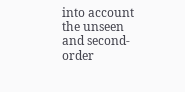into account the unseen and second-order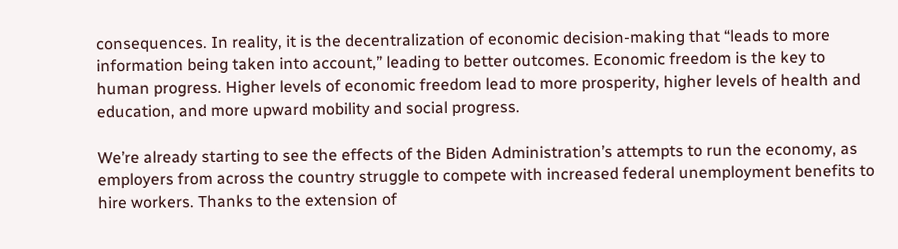consequences. In reality, it is the decentralization of economic decision-making that “leads to more information being taken into account,” leading to better outcomes. Economic freedom is the key to human progress. Higher levels of economic freedom lead to more prosperity, higher levels of health and education, and more upward mobility and social progress.

We’re already starting to see the effects of the Biden Administration’s attempts to run the economy, as employers from across the country struggle to compete with increased federal unemployment benefits to hire workers. Thanks to the extension of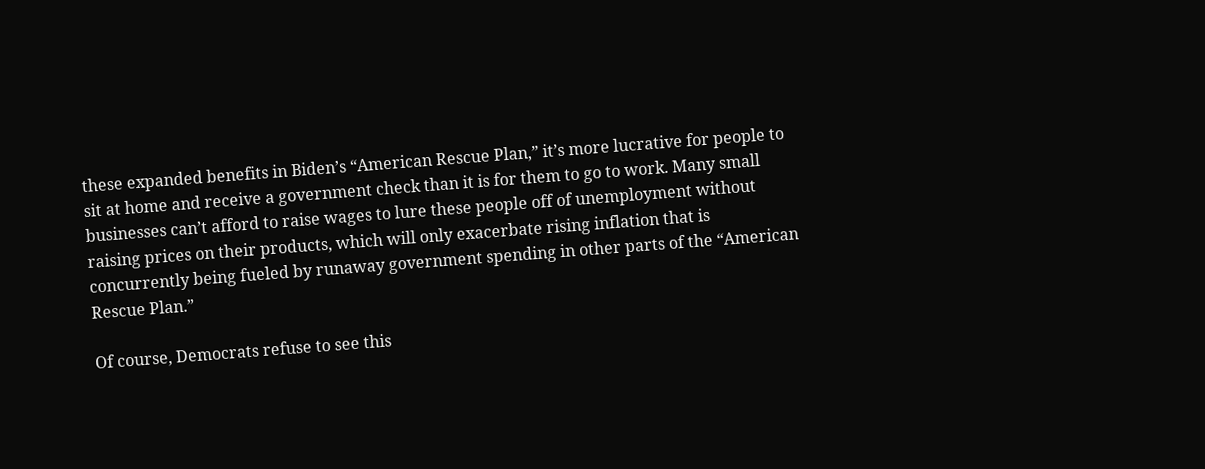these expanded benefits in Biden’s “American Rescue Plan,” it’s more lucrative for people to sit at home and receive a government check than it is for them to go to work. Many small businesses can’t afford to raise wages to lure these people off of unemployment without raising prices on their products, which will only exacerbate rising inflation that is concurrently being fueled by runaway government spending in other parts of the “American Rescue Plan.”

Of course, Democrats refuse to see this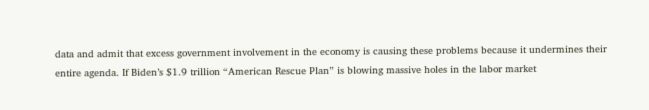data and admit that excess government involvement in the economy is causing these problems because it undermines their entire agenda. If Biden’s $1.9 trillion “American Rescue Plan” is blowing massive holes in the labor market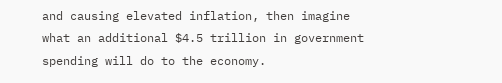and causing elevated inflation, then imagine what an additional $4.5 trillion in government spending will do to the economy.